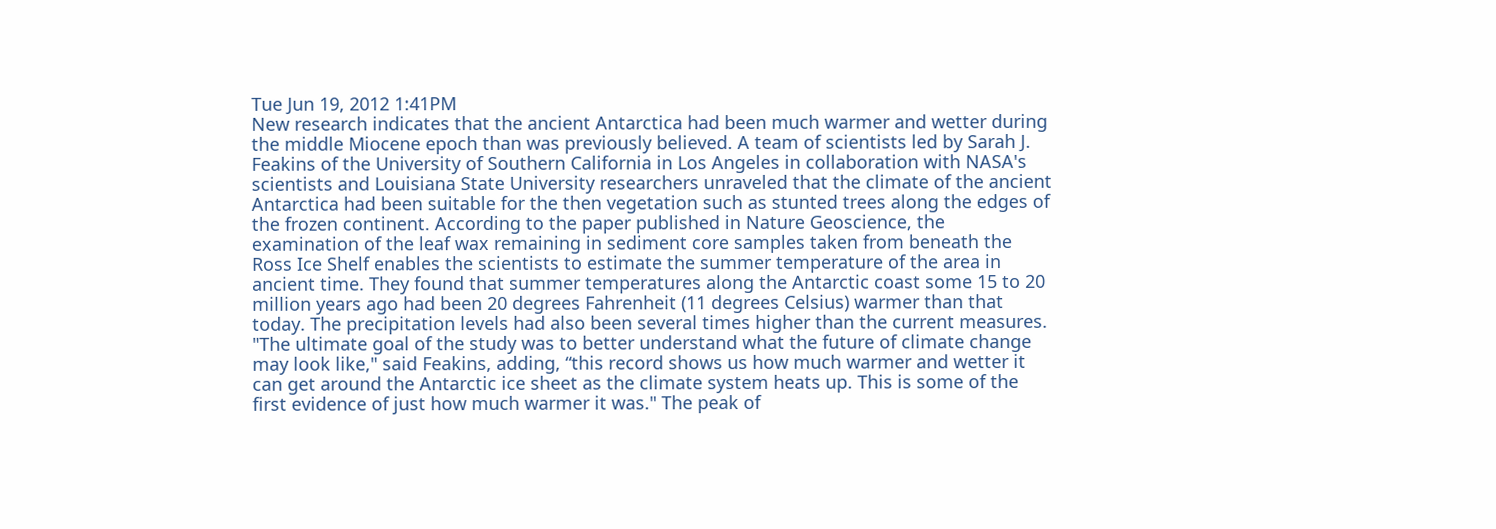Tue Jun 19, 2012 1:41PM
New research indicates that the ancient Antarctica had been much warmer and wetter during the middle Miocene epoch than was previously believed. A team of scientists led by Sarah J. Feakins of the University of Southern California in Los Angeles in collaboration with NASA's scientists and Louisiana State University researchers unraveled that the climate of the ancient Antarctica had been suitable for the then vegetation such as stunted trees along the edges of the frozen continent. According to the paper published in Nature Geoscience, the examination of the leaf wax remaining in sediment core samples taken from beneath the Ross Ice Shelf enables the scientists to estimate the summer temperature of the area in ancient time. They found that summer temperatures along the Antarctic coast some 15 to 20 million years ago had been 20 degrees Fahrenheit (11 degrees Celsius) warmer than that today. The precipitation levels had also been several times higher than the current measures. "The ultimate goal of the study was to better understand what the future of climate change may look like," said Feakins, adding, “this record shows us how much warmer and wetter it can get around the Antarctic ice sheet as the climate system heats up. This is some of the first evidence of just how much warmer it was." The peak of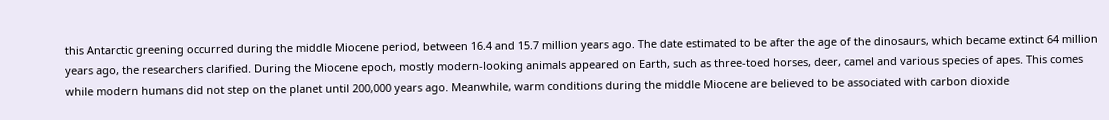this Antarctic greening occurred during the middle Miocene period, between 16.4 and 15.7 million years ago. The date estimated to be after the age of the dinosaurs, which became extinct 64 million years ago, the researchers clarified. During the Miocene epoch, mostly modern-looking animals appeared on Earth, such as three-toed horses, deer, camel and various species of apes. This comes while modern humans did not step on the planet until 200,000 years ago. Meanwhile, warm conditions during the middle Miocene are believed to be associated with carbon dioxide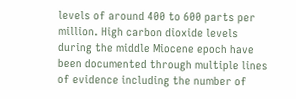levels of around 400 to 600 parts per million. High carbon dioxide levels during the middle Miocene epoch have been documented through multiple lines of evidence including the number of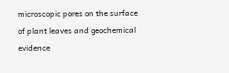microscopic pores on the surface of plant leaves and geochemical evidence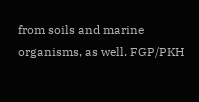from soils and marine organisms, as well. FGP/PKH